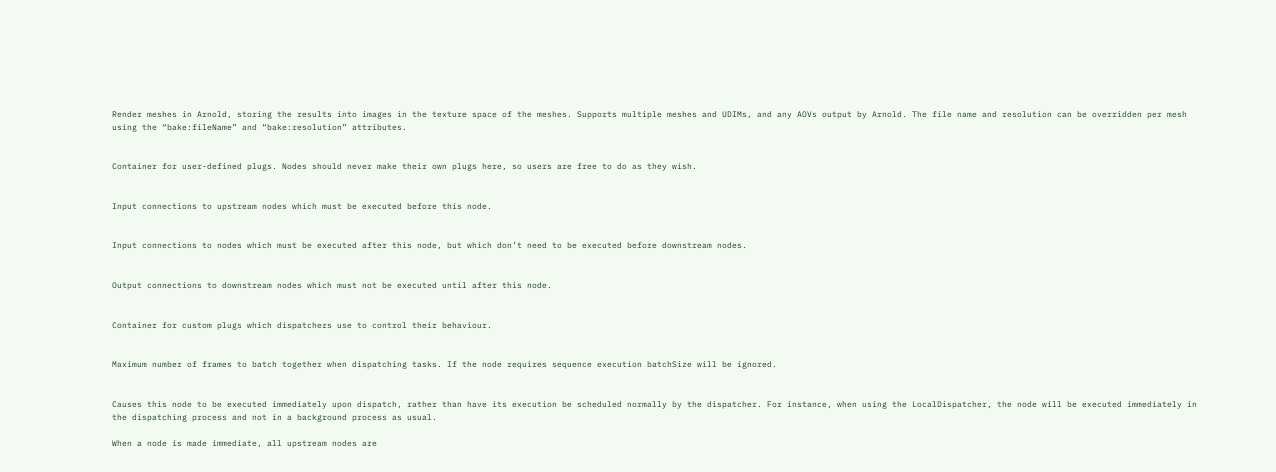Render meshes in Arnold, storing the results into images in the texture space of the meshes. Supports multiple meshes and UDIMs, and any AOVs output by Arnold. The file name and resolution can be overridden per mesh using the “bake:fileName” and “bake:resolution” attributes.


Container for user-defined plugs. Nodes should never make their own plugs here, so users are free to do as they wish.


Input connections to upstream nodes which must be executed before this node.


Input connections to nodes which must be executed after this node, but which don’t need to be executed before downstream nodes.


Output connections to downstream nodes which must not be executed until after this node.


Container for custom plugs which dispatchers use to control their behaviour.


Maximum number of frames to batch together when dispatching tasks. If the node requires sequence execution batchSize will be ignored.


Causes this node to be executed immediately upon dispatch, rather than have its execution be scheduled normally by the dispatcher. For instance, when using the LocalDispatcher, the node will be executed immediately in the dispatching process and not in a background process as usual.

When a node is made immediate, all upstream nodes are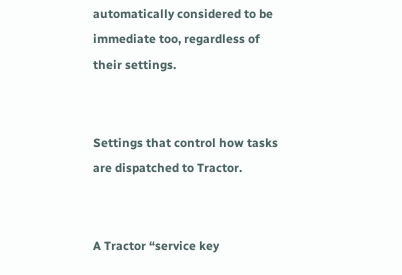automatically considered to be immediate too, regardless of their settings.


Settings that control how tasks are dispatched to Tractor.


A Tractor “service key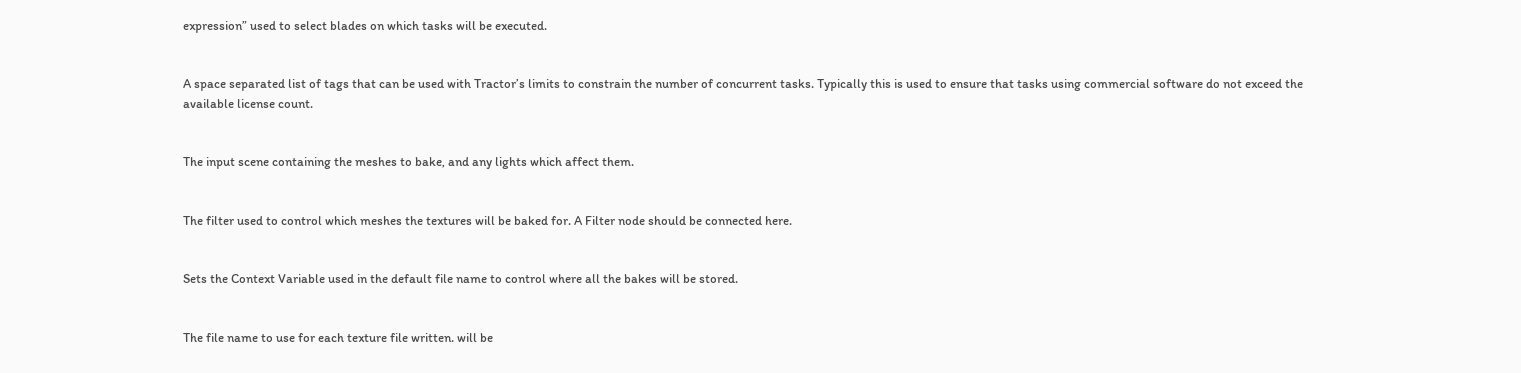expression” used to select blades on which tasks will be executed.


A space separated list of tags that can be used with Tractor’s limits to constrain the number of concurrent tasks. Typically this is used to ensure that tasks using commercial software do not exceed the available license count.


The input scene containing the meshes to bake, and any lights which affect them.


The filter used to control which meshes the textures will be baked for. A Filter node should be connected here.


Sets the Context Variable used in the default file name to control where all the bakes will be stored.


The file name to use for each texture file written. will be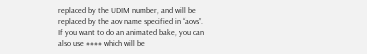replaced by the UDIM number, and will be replaced by the aov name specified in “aovs”. If you want to do an animated bake, you can also use #### which will be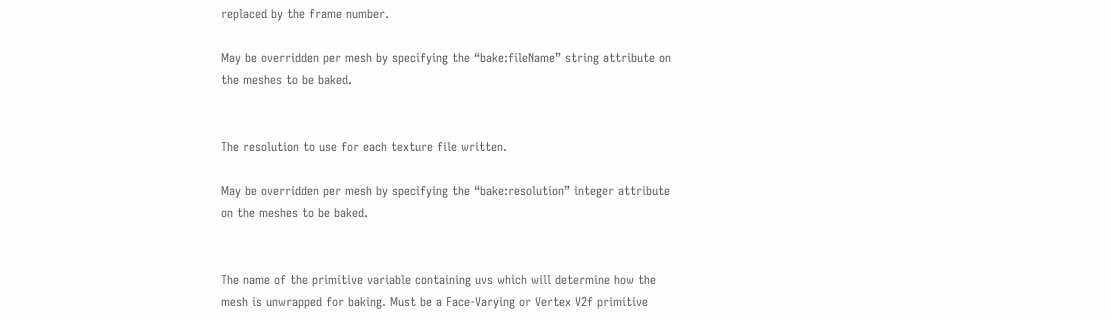replaced by the frame number.

May be overridden per mesh by specifying the “bake:fileName” string attribute on the meshes to be baked.


The resolution to use for each texture file written.

May be overridden per mesh by specifying the “bake:resolution” integer attribute on the meshes to be baked.


The name of the primitive variable containing uvs which will determine how the mesh is unwrapped for baking. Must be a Face-Varying or Vertex V2f primitive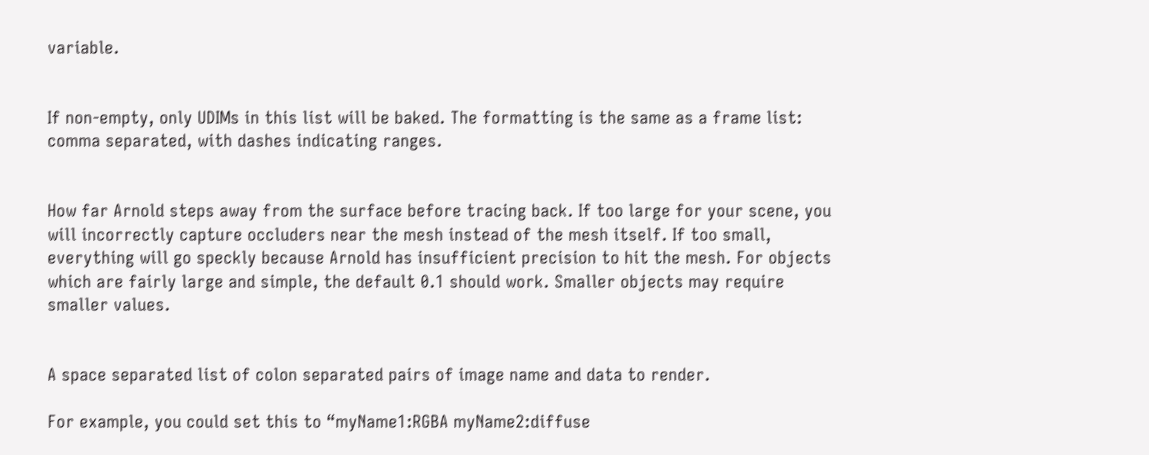variable.


If non-empty, only UDIMs in this list will be baked. The formatting is the same as a frame list: comma separated, with dashes indicating ranges.


How far Arnold steps away from the surface before tracing back. If too large for your scene, you will incorrectly capture occluders near the mesh instead of the mesh itself. If too small, everything will go speckly because Arnold has insufficient precision to hit the mesh. For objects which are fairly large and simple, the default 0.1 should work. Smaller objects may require smaller values.


A space separated list of colon separated pairs of image name and data to render.

For example, you could set this to “myName1:RGBA myName2:diffuse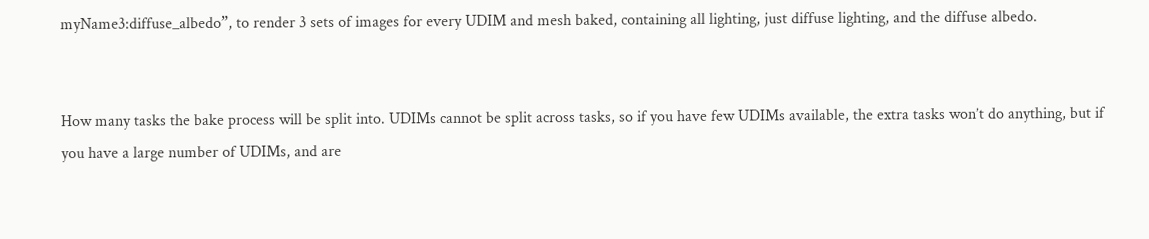myName3:diffuse_albedo”, to render 3 sets of images for every UDIM and mesh baked, containing all lighting, just diffuse lighting, and the diffuse albedo.


How many tasks the bake process will be split into. UDIMs cannot be split across tasks, so if you have few UDIMs available, the extra tasks won’t do anything, but if you have a large number of UDIMs, and are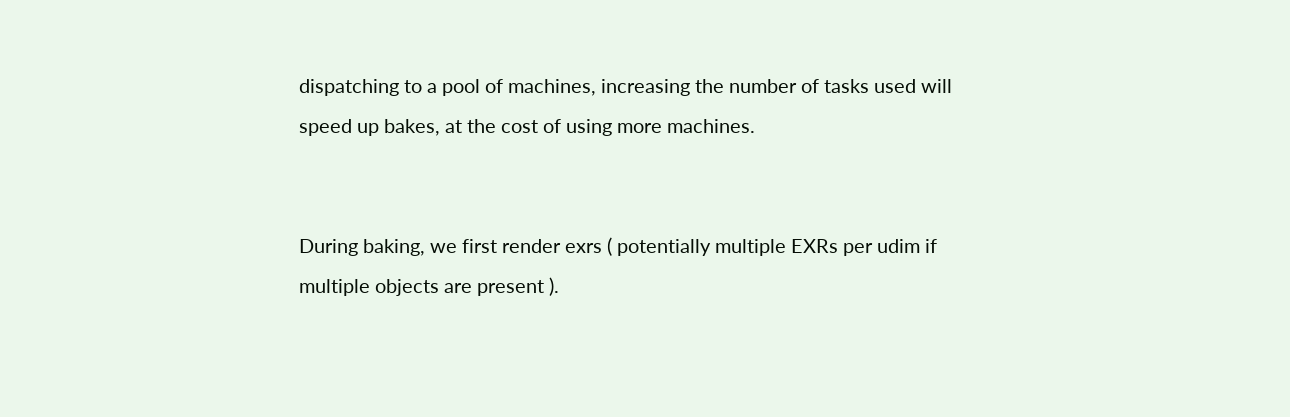dispatching to a pool of machines, increasing the number of tasks used will speed up bakes, at the cost of using more machines.


During baking, we first render exrs ( potentially multiple EXRs per udim if multiple objects are present ).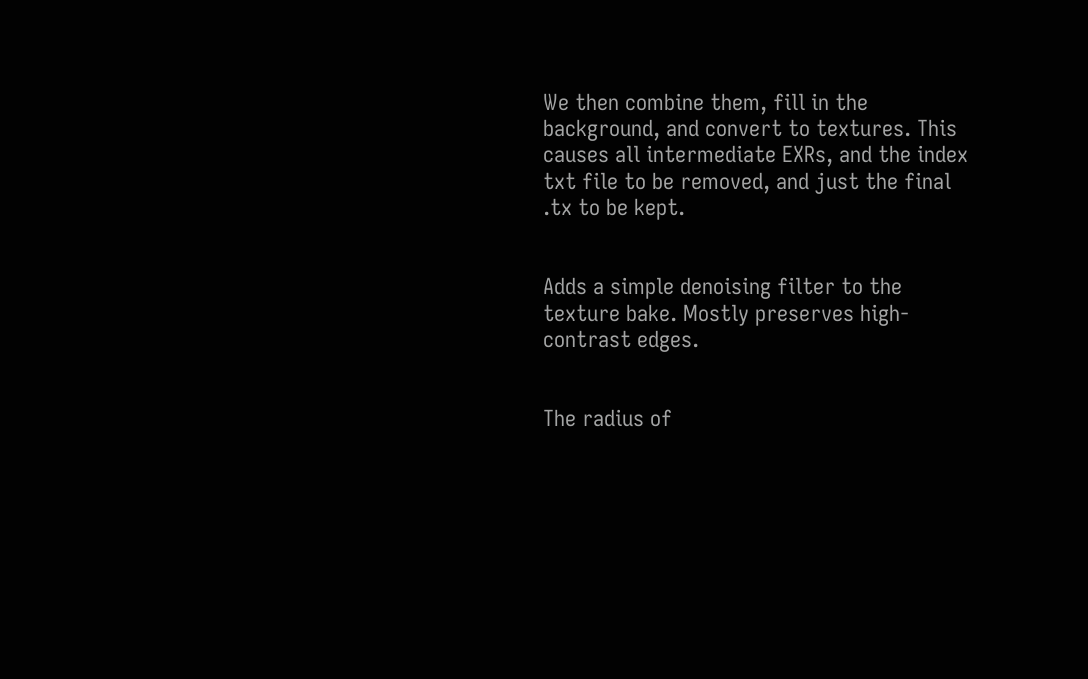We then combine them, fill in the background, and convert to textures. This causes all intermediate EXRs, and the index txt file to be removed, and just the final .tx to be kept.


Adds a simple denoising filter to the texture bake. Mostly preserves high-contrast edges.


The radius of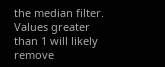the median filter. Values greater than 1 will likely remove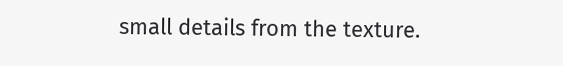small details from the texture.